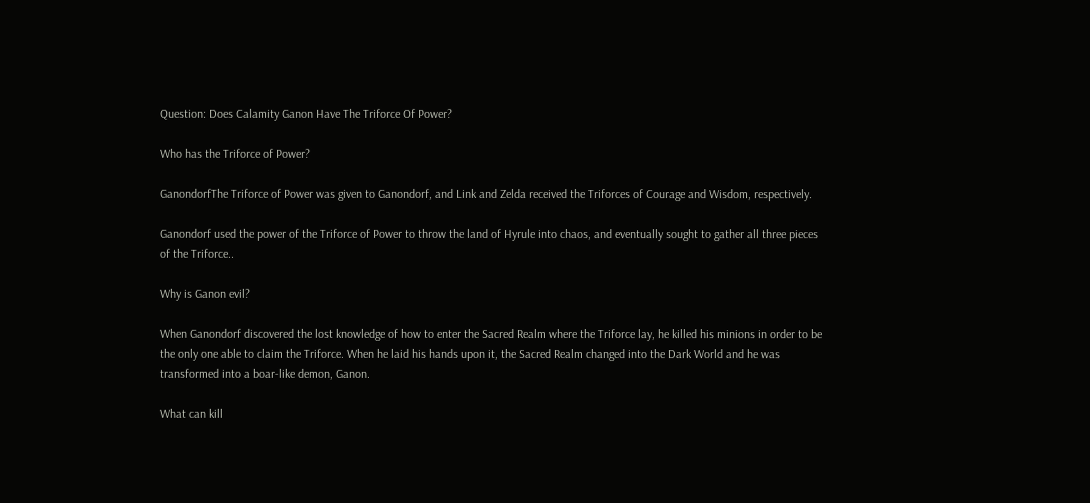Question: Does Calamity Ganon Have The Triforce Of Power?

Who has the Triforce of Power?

GanondorfThe Triforce of Power was given to Ganondorf, and Link and Zelda received the Triforces of Courage and Wisdom, respectively.

Ganondorf used the power of the Triforce of Power to throw the land of Hyrule into chaos, and eventually sought to gather all three pieces of the Triforce..

Why is Ganon evil?

When Ganondorf discovered the lost knowledge of how to enter the Sacred Realm where the Triforce lay, he killed his minions in order to be the only one able to claim the Triforce. When he laid his hands upon it, the Sacred Realm changed into the Dark World and he was transformed into a boar-like demon, Ganon.

What can kill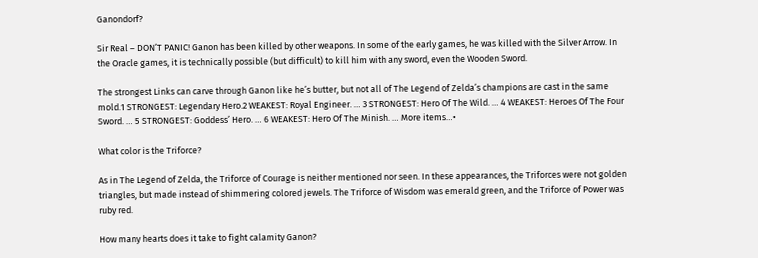Ganondorf?

Sir Real – DON’T PANIC! Ganon has been killed by other weapons. In some of the early games, he was killed with the Silver Arrow. In the Oracle games, it is technically possible (but difficult) to kill him with any sword, even the Wooden Sword.

The strongest Links can carve through Ganon like he’s butter, but not all of The Legend of Zelda’s champions are cast in the same mold.1 STRONGEST: Legendary Hero.2 WEAKEST: Royal Engineer. … 3 STRONGEST: Hero Of The Wild. … 4 WEAKEST: Heroes Of The Four Sword. … 5 STRONGEST: Goddess’ Hero. … 6 WEAKEST: Hero Of The Minish. … More items…•

What color is the Triforce?

As in The Legend of Zelda, the Triforce of Courage is neither mentioned nor seen. In these appearances, the Triforces were not golden triangles, but made instead of shimmering colored jewels. The Triforce of Wisdom was emerald green, and the Triforce of Power was ruby red.

How many hearts does it take to fight calamity Ganon?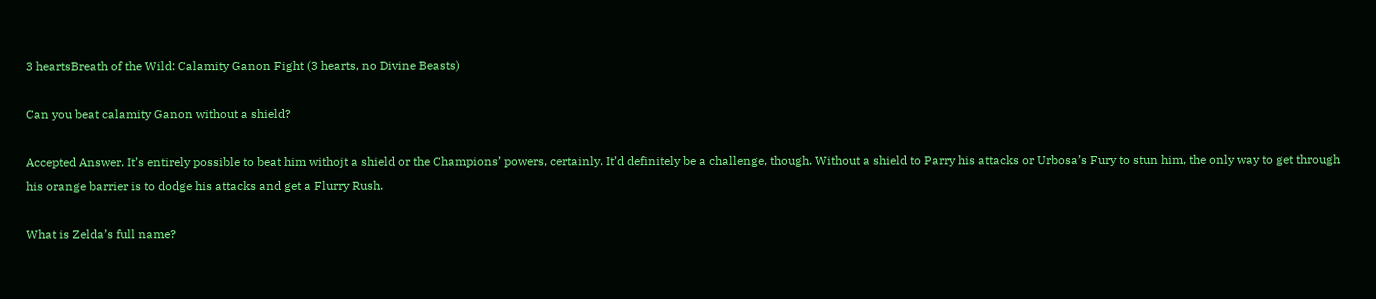3 heartsBreath of the Wild: Calamity Ganon Fight (3 hearts, no Divine Beasts)

Can you beat calamity Ganon without a shield?

Accepted Answer. It’s entirely possible to beat him withojt a shield or the Champions’ powers, certainly. It’d definitely be a challenge, though. Without a shield to Parry his attacks or Urbosa’s Fury to stun him, the only way to get through his orange barrier is to dodge his attacks and get a Flurry Rush.

What is Zelda’s full name?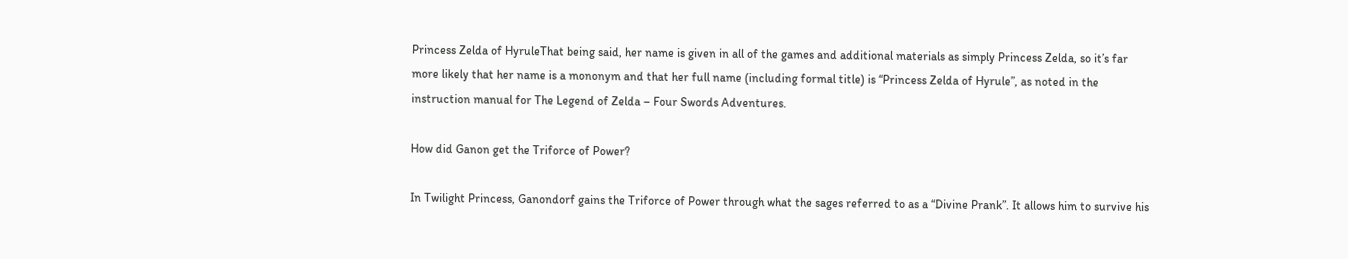Princess Zelda of HyruleThat being said, her name is given in all of the games and additional materials as simply Princess Zelda, so it’s far more likely that her name is a mononym and that her full name (including formal title) is “Princess Zelda of Hyrule”, as noted in the instruction manual for The Legend of Zelda – Four Swords Adventures.

How did Ganon get the Triforce of Power?

In Twilight Princess, Ganondorf gains the Triforce of Power through what the sages referred to as a “Divine Prank”. It allows him to survive his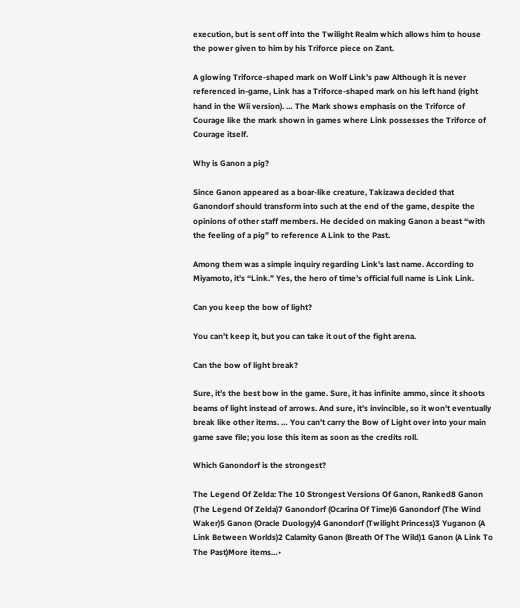execution, but is sent off into the Twilight Realm which allows him to house the power given to him by his Triforce piece on Zant.

A glowing Triforce-shaped mark on Wolf Link’s paw Although it is never referenced in-game, Link has a Triforce-shaped mark on his left hand (right hand in the Wii version). … The Mark shows emphasis on the Triforce of Courage like the mark shown in games where Link possesses the Triforce of Courage itself.

Why is Ganon a pig?

Since Ganon appeared as a boar-like creature, Takizawa decided that Ganondorf should transform into such at the end of the game, despite the opinions of other staff members. He decided on making Ganon a beast “with the feeling of a pig” to reference A Link to the Past.

Among them was a simple inquiry regarding Link’s last name. According to Miyamoto, it’s “Link.” Yes, the hero of time’s official full name is Link Link.

Can you keep the bow of light?

You can’t keep it, but you can take it out of the fight arena.

Can the bow of light break?

Sure, it’s the best bow in the game. Sure, it has infinite ammo, since it shoots beams of light instead of arrows. And sure, it’s invincible, so it won’t eventually break like other items. … You can’t carry the Bow of Light over into your main game save file; you lose this item as soon as the credits roll.

Which Ganondorf is the strongest?

The Legend Of Zelda: The 10 Strongest Versions Of Ganon, Ranked8 Ganon (The Legend Of Zelda)7 Ganondorf (Ocarina Of Time)6 Ganondorf (The Wind Waker)5 Ganon (Oracle Duology)4 Ganondorf (Twilight Princess)3 Yuganon (A Link Between Worlds)2 Calamity Ganon (Breath Of The Wild)1 Ganon (A Link To The Past)More items…•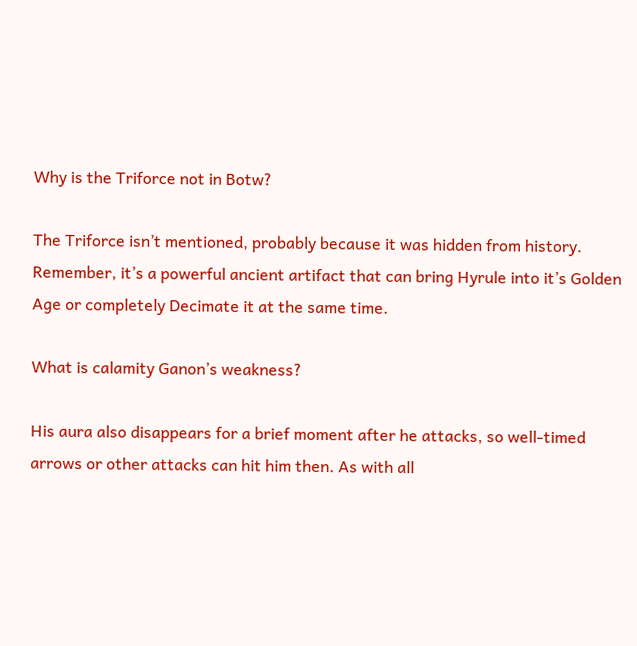Why is the Triforce not in Botw?

The Triforce isn’t mentioned, probably because it was hidden from history. Remember, it’s a powerful ancient artifact that can bring Hyrule into it’s Golden Age or completely Decimate it at the same time.

What is calamity Ganon’s weakness?

His aura also disappears for a brief moment after he attacks, so well-timed arrows or other attacks can hit him then. As with all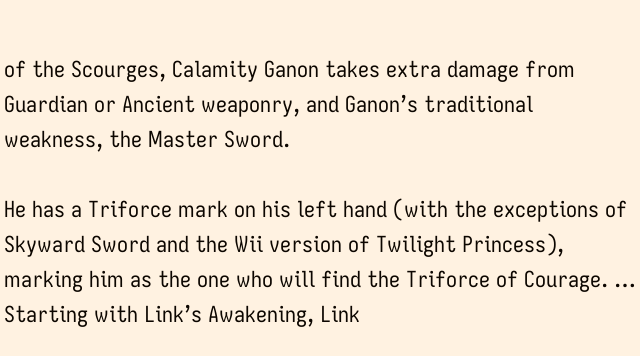of the Scourges, Calamity Ganon takes extra damage from Guardian or Ancient weaponry, and Ganon’s traditional weakness, the Master Sword.

He has a Triforce mark on his left hand (with the exceptions of Skyward Sword and the Wii version of Twilight Princess), marking him as the one who will find the Triforce of Courage. … Starting with Link’s Awakening, Link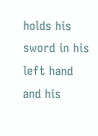holds his sword in his left hand and his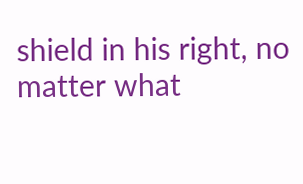shield in his right, no matter what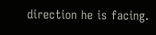direction he is facing.